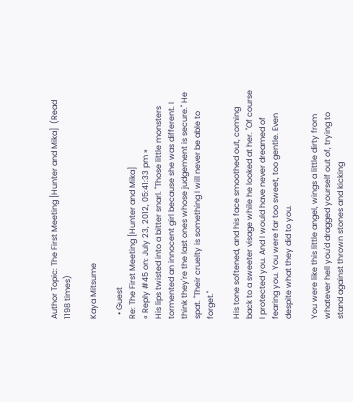Author Topic: The First Meeting [Hunter and Mika]  (Read 1198 times)

Kaya Mitsume

  • Guest
Re: The First Meeting [Hunter and Mika]
« Reply #45 on: July 23, 2012, 05:41:33 pm »
His lips twisted into a bitter snarl. "Those little monsters tormented an innocent girl because she was different. I think they're the last ones whose judgement is secure." He spat. "Their cruelty is something I will never be able to forget."

His tone softened, and his face smoothed out, coming back to a sweeter visage while he looked at her. "Of course I protected you. And I would have never dreamed of fearing you. You were far too sweet, too gentle. Even despite what they did to you.

You were like this little angel, wings a little dirty from whatever hell you'd dragged yourself out of, trying to stand against thrown stones and kicking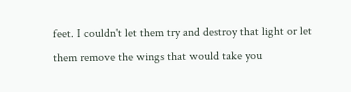feet. I couldn't let them try and destroy that light or let them remove the wings that would take you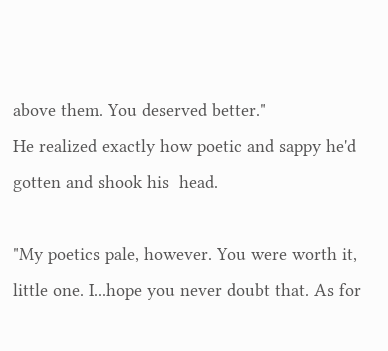above them. You deserved better."
He realized exactly how poetic and sappy he'd gotten and shook his  head.

"My poetics pale, however. You were worth it, little one. I...hope you never doubt that. As for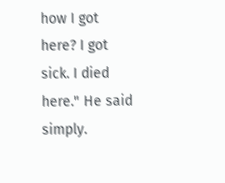how I got here? I got sick. I died here." He said simply.